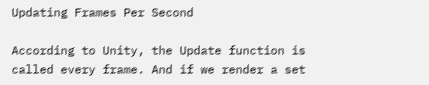Updating Frames Per Second

According to Unity, the Update function is called every frame. And if we render a set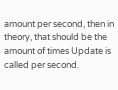amount per second, then in theory, that should be the amount of times Update is called per second.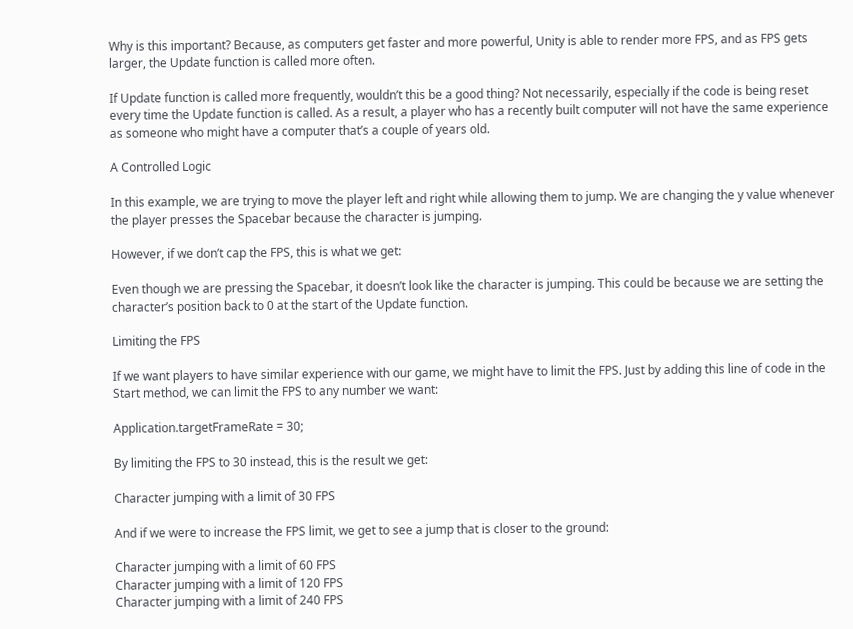Why is this important? Because, as computers get faster and more powerful, Unity is able to render more FPS, and as FPS gets larger, the Update function is called more often.

If Update function is called more frequently, wouldn’t this be a good thing? Not necessarily, especially if the code is being reset every time the Update function is called. As a result, a player who has a recently built computer will not have the same experience as someone who might have a computer that’s a couple of years old.

A Controlled Logic

In this example, we are trying to move the player left and right while allowing them to jump. We are changing the y value whenever the player presses the Spacebar because the character is jumping.

However, if we don’t cap the FPS, this is what we get:

Even though we are pressing the Spacebar, it doesn’t look like the character is jumping. This could be because we are setting the character’s position back to 0 at the start of the Update function.

Limiting the FPS

If we want players to have similar experience with our game, we might have to limit the FPS. Just by adding this line of code in the Start method, we can limit the FPS to any number we want:

Application.targetFrameRate = 30;

By limiting the FPS to 30 instead, this is the result we get:

Character jumping with a limit of 30 FPS

And if we were to increase the FPS limit, we get to see a jump that is closer to the ground:

Character jumping with a limit of 60 FPS
Character jumping with a limit of 120 FPS
Character jumping with a limit of 240 FPS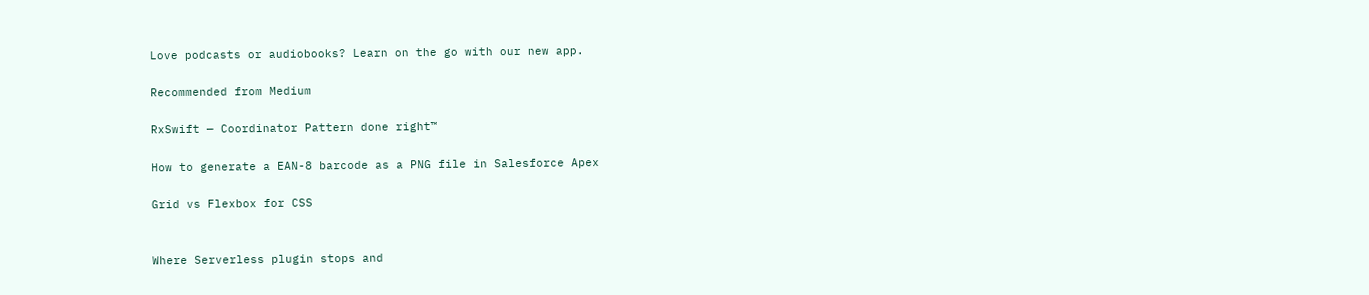Love podcasts or audiobooks? Learn on the go with our new app.

Recommended from Medium

RxSwift — Coordinator Pattern done right™

How to generate a EAN-8 barcode as a PNG file in Salesforce Apex

Grid vs Flexbox for CSS


Where Serverless plugin stops and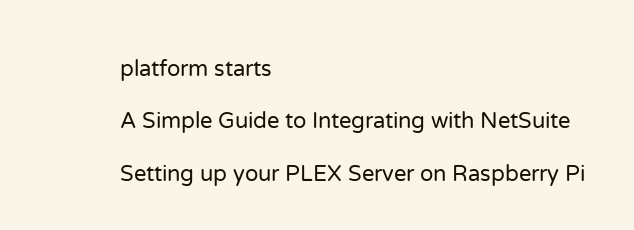platform starts

A Simple Guide to Integrating with NetSuite

Setting up your PLEX Server on Raspberry Pi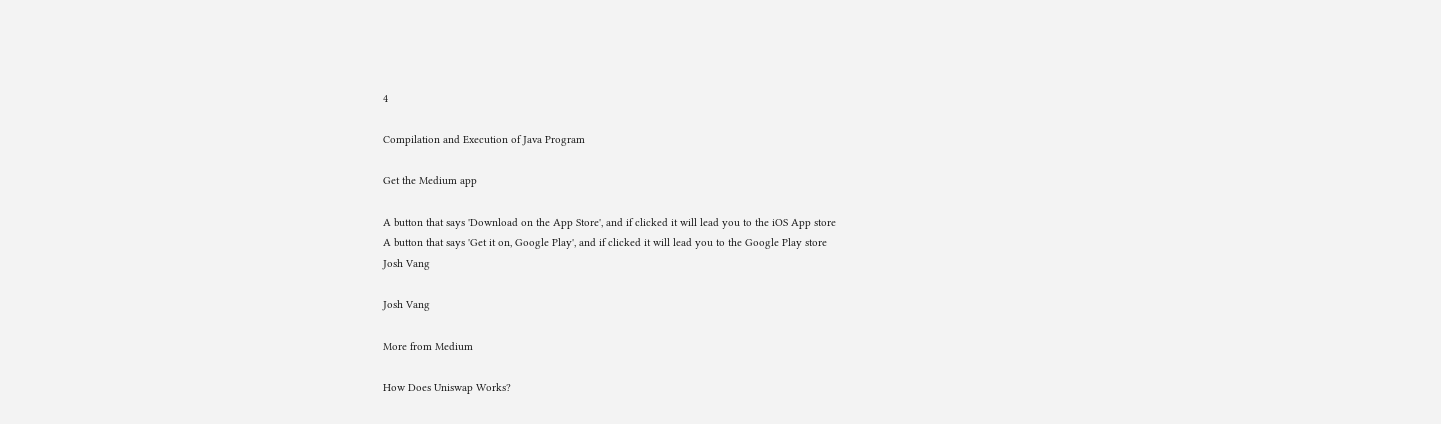4

Compilation and Execution of Java Program

Get the Medium app

A button that says 'Download on the App Store', and if clicked it will lead you to the iOS App store
A button that says 'Get it on, Google Play', and if clicked it will lead you to the Google Play store
Josh Vang

Josh Vang

More from Medium

How Does Uniswap Works?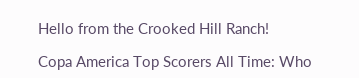Hello from the Crooked Hill Ranch!

Copa America Top Scorers All Time: Who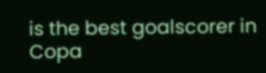is the best goalscorer in Copa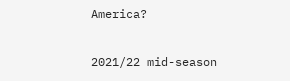America?

2021/22 mid-season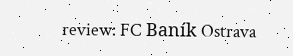review: FC Baník Ostrava